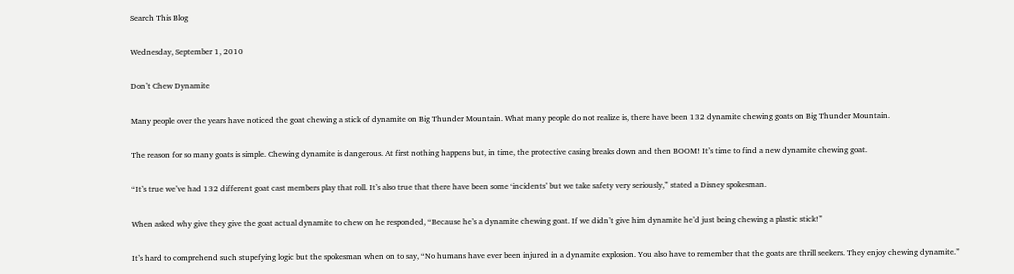Search This Blog

Wednesday, September 1, 2010

Don’t Chew Dynamite

Many people over the years have noticed the goat chewing a stick of dynamite on Big Thunder Mountain. What many people do not realize is, there have been 132 dynamite chewing goats on Big Thunder Mountain.

The reason for so many goats is simple. Chewing dynamite is dangerous. At first nothing happens but, in time, the protective casing breaks down and then BOOM! It’s time to find a new dynamite chewing goat.

“It’s true we’ve had 132 different goat cast members play that roll. It’s also true that there have been some ‘incidents’ but we take safety very seriously,” stated a Disney spokesman.

When asked why give they give the goat actual dynamite to chew on he responded, “Because he’s a dynamite chewing goat. If we didn’t give him dynamite he’d just being chewing a plastic stick!”

It’s hard to comprehend such stupefying logic but the spokesman when on to say, “No humans have ever been injured in a dynamite explosion. You also have to remember that the goats are thrill seekers. They enjoy chewing dynamite.”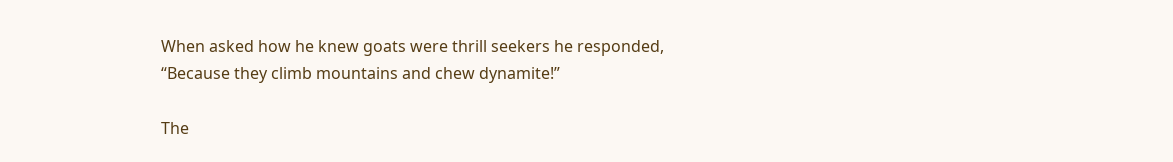When asked how he knew goats were thrill seekers he responded, “Because they climb mountains and chew dynamite!”

The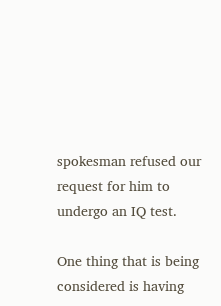spokesman refused our request for him to undergo an IQ test.

One thing that is being considered is having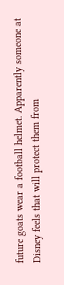future goats wear a football helmet. Apparently someone at Disney feels that will protect them from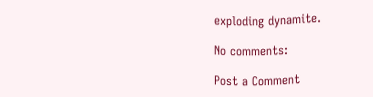exploding dynamite.

No comments:

Post a Comment